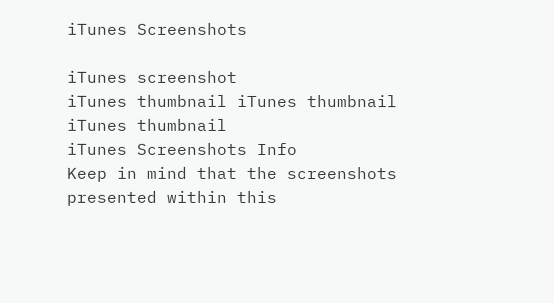iTunes Screenshots

iTunes screenshot
iTunes thumbnail iTunes thumbnail iTunes thumbnail
iTunes Screenshots Info
Keep in mind that the screenshots presented within this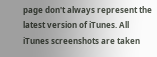page don't always represent the latest version of iTunes. All iTunes screenshots are taken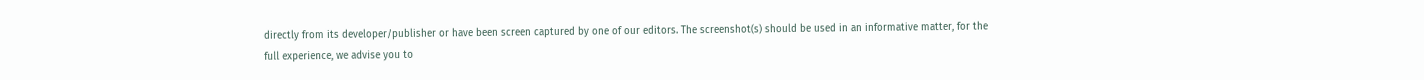directly from its developer/publisher or have been screen captured by one of our editors. The screenshot(s) should be used in an informative matter, for the full experience, we advise you to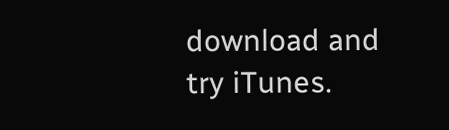download and try iTunes.